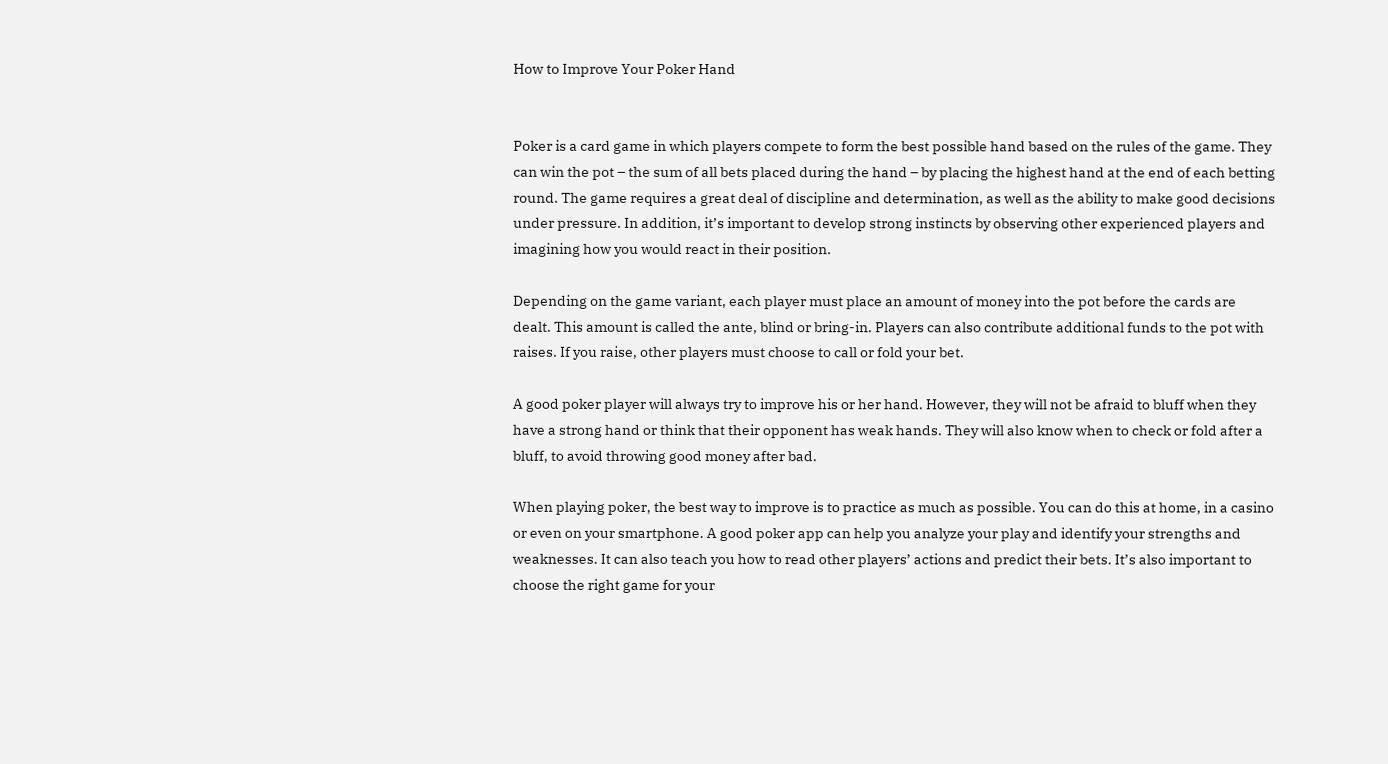How to Improve Your Poker Hand


Poker is a card game in which players compete to form the best possible hand based on the rules of the game. They can win the pot – the sum of all bets placed during the hand – by placing the highest hand at the end of each betting round. The game requires a great deal of discipline and determination, as well as the ability to make good decisions under pressure. In addition, it’s important to develop strong instincts by observing other experienced players and imagining how you would react in their position.

Depending on the game variant, each player must place an amount of money into the pot before the cards are dealt. This amount is called the ante, blind or bring-in. Players can also contribute additional funds to the pot with raises. If you raise, other players must choose to call or fold your bet.

A good poker player will always try to improve his or her hand. However, they will not be afraid to bluff when they have a strong hand or think that their opponent has weak hands. They will also know when to check or fold after a bluff, to avoid throwing good money after bad.

When playing poker, the best way to improve is to practice as much as possible. You can do this at home, in a casino or even on your smartphone. A good poker app can help you analyze your play and identify your strengths and weaknesses. It can also teach you how to read other players’ actions and predict their bets. It’s also important to choose the right game for your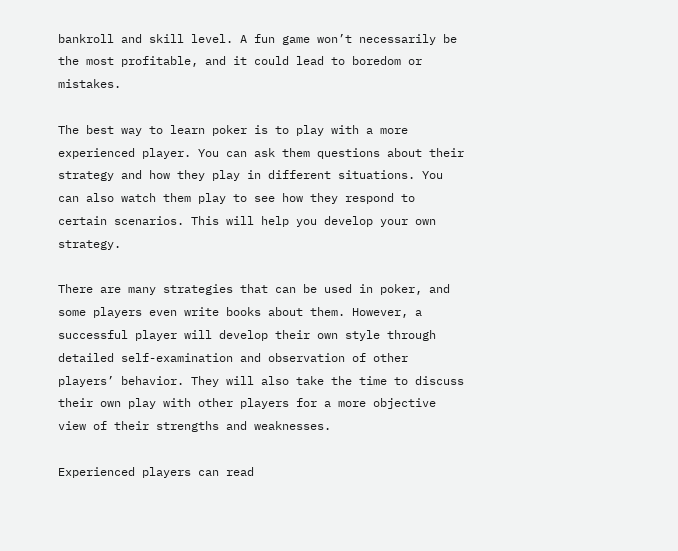bankroll and skill level. A fun game won’t necessarily be the most profitable, and it could lead to boredom or mistakes.

The best way to learn poker is to play with a more experienced player. You can ask them questions about their strategy and how they play in different situations. You can also watch them play to see how they respond to certain scenarios. This will help you develop your own strategy.

There are many strategies that can be used in poker, and some players even write books about them. However, a successful player will develop their own style through detailed self-examination and observation of other players’ behavior. They will also take the time to discuss their own play with other players for a more objective view of their strengths and weaknesses.

Experienced players can read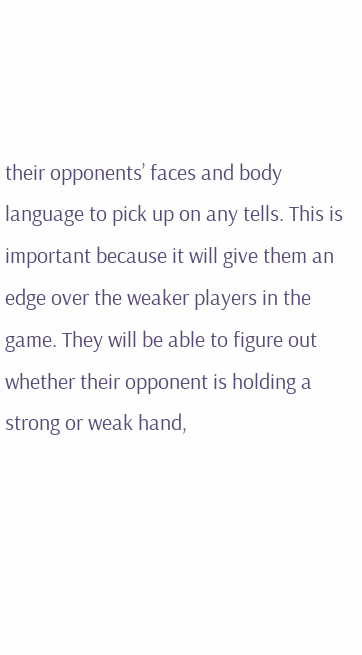their opponents’ faces and body language to pick up on any tells. This is important because it will give them an edge over the weaker players in the game. They will be able to figure out whether their opponent is holding a strong or weak hand,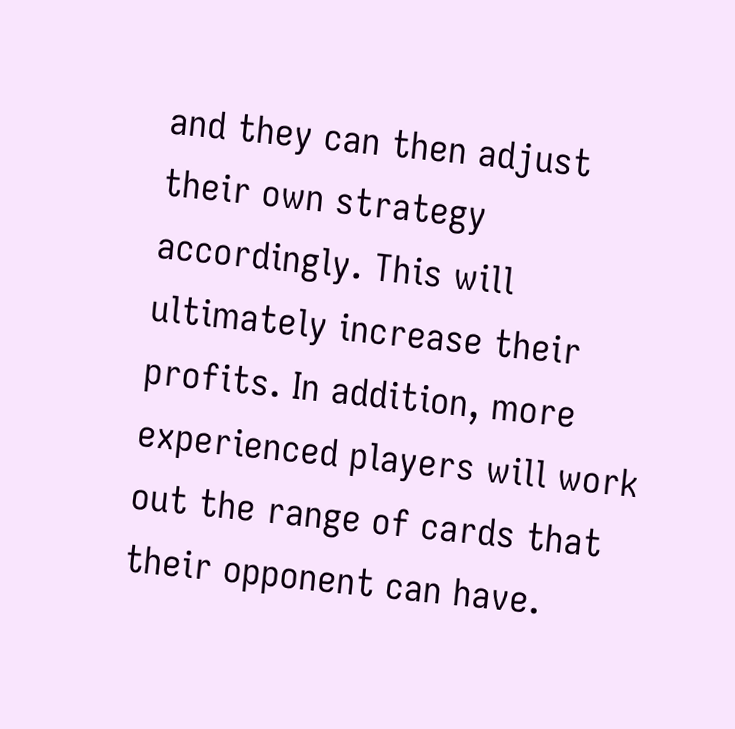and they can then adjust their own strategy accordingly. This will ultimately increase their profits. In addition, more experienced players will work out the range of cards that their opponent can have.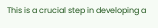This is a crucial step in developing a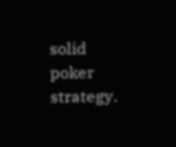solid poker strategy.